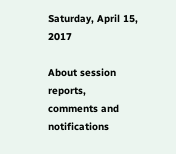Saturday, April 15, 2017

About session reports, comments and notifications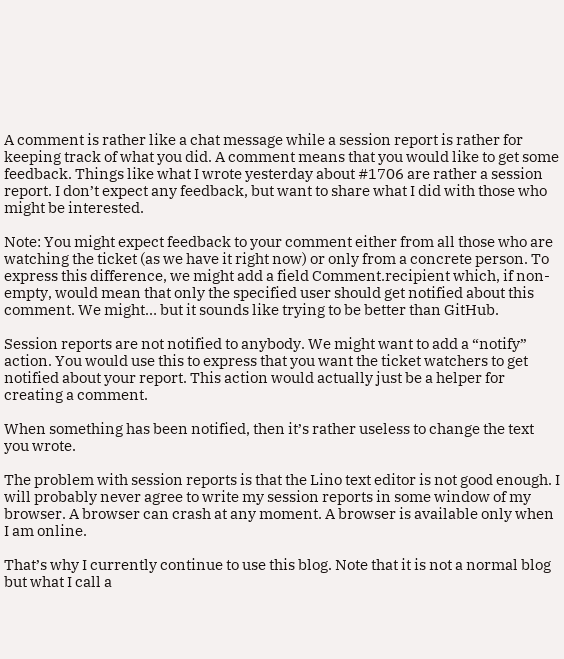A comment is rather like a chat message while a session report is rather for keeping track of what you did. A comment means that you would like to get some feedback. Things like what I wrote yesterday about #1706 are rather a session report. I don’t expect any feedback, but want to share what I did with those who might be interested.

Note: You might expect feedback to your comment either from all those who are watching the ticket (as we have it right now) or only from a concrete person. To express this difference, we might add a field Comment.recipient which, if non-empty, would mean that only the specified user should get notified about this comment. We might… but it sounds like trying to be better than GitHub.

Session reports are not notified to anybody. We might want to add a “notify” action. You would use this to express that you want the ticket watchers to get notified about your report. This action would actually just be a helper for creating a comment.

When something has been notified, then it’s rather useless to change the text you wrote.

The problem with session reports is that the Lino text editor is not good enough. I will probably never agree to write my session reports in some window of my browser. A browser can crash at any moment. A browser is available only when I am online.

That’s why I currently continue to use this blog. Note that it is not a normal blog but what I call a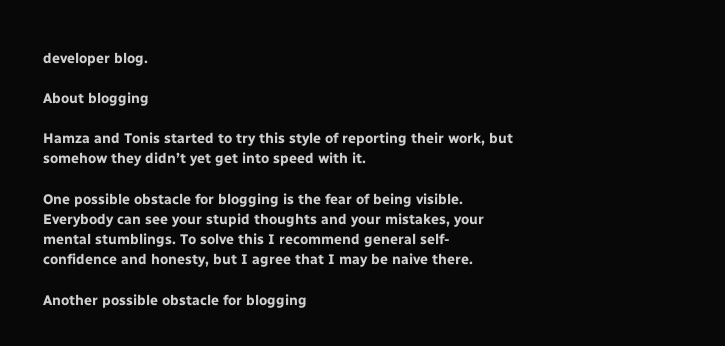developer blog.

About blogging

Hamza and Tonis started to try this style of reporting their work, but somehow they didn’t yet get into speed with it.

One possible obstacle for blogging is the fear of being visible. Everybody can see your stupid thoughts and your mistakes, your mental stumblings. To solve this I recommend general self-confidence and honesty, but I agree that I may be naive there.

Another possible obstacle for blogging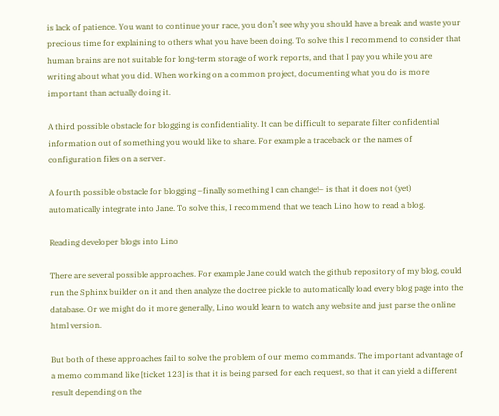is lack of patience. You want to continue your race, you don’t see why you should have a break and waste your precious time for explaining to others what you have been doing. To solve this I recommend to consider that human brains are not suitable for long-term storage of work reports, and that I pay you while you are writing about what you did. When working on a common project, documenting what you do is more important than actually doing it.

A third possible obstacle for blogging is confidentiality. It can be difficult to separate filter confidential information out of something you would like to share. For example a traceback or the names of configuration files on a server.

A fourth possible obstacle for blogging –finally something I can change!– is that it does not (yet) automatically integrate into Jane. To solve this, I recommend that we teach Lino how to read a blog.

Reading developer blogs into Lino

There are several possible approaches. For example Jane could watch the github repository of my blog, could run the Sphinx builder on it and then analyze the doctree pickle to automatically load every blog page into the database. Or we might do it more generally, Lino would learn to watch any website and just parse the online html version.

But both of these approaches fail to solve the problem of our memo commands. The important advantage of a memo command like [ticket 123] is that it is being parsed for each request, so that it can yield a different result depending on the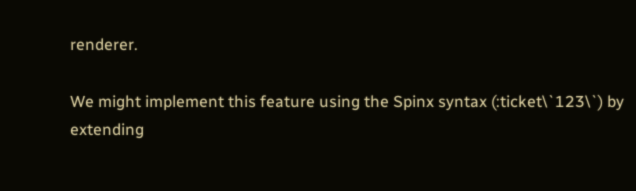renderer.

We might implement this feature using the Spinx syntax (:ticket\`123\`) by extending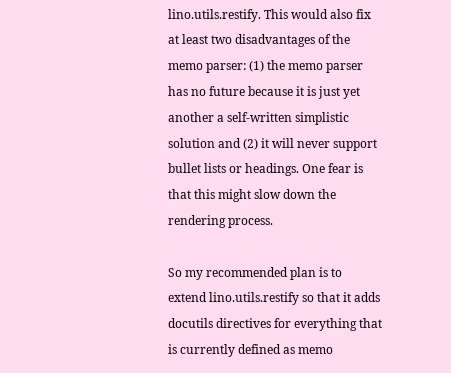lino.utils.restify. This would also fix at least two disadvantages of the memo parser: (1) the memo parser has no future because it is just yet another a self-written simplistic solution and (2) it will never support bullet lists or headings. One fear is that this might slow down the rendering process.

So my recommended plan is to extend lino.utils.restify so that it adds docutils directives for everything that is currently defined as memo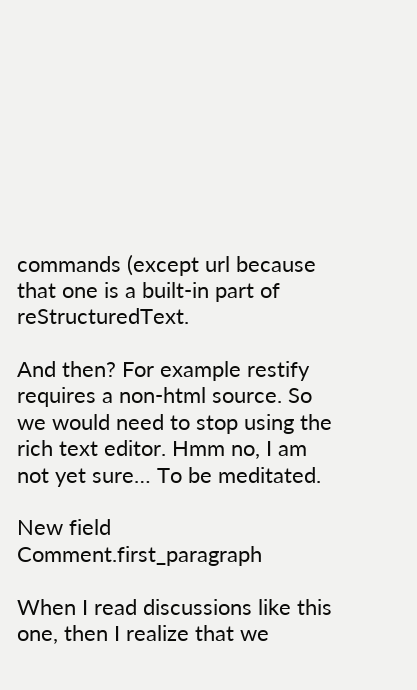commands (except url because that one is a built-in part of reStructuredText.

And then? For example restify requires a non-html source. So we would need to stop using the rich text editor. Hmm no, I am not yet sure… To be meditated.

New field Comment.first_paragraph

When I read discussions like this one, then I realize that we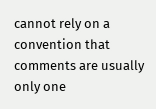cannot rely on a convention that comments are usually only one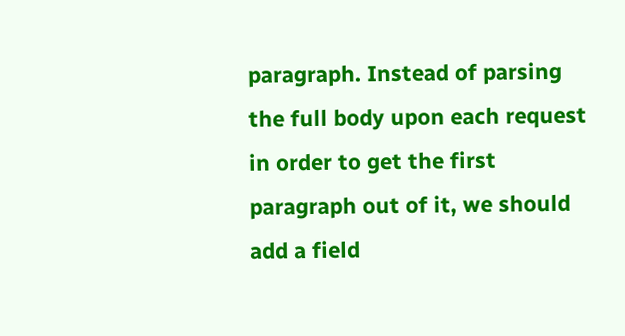paragraph. Instead of parsing the full body upon each request in order to get the first paragraph out of it, we should add a field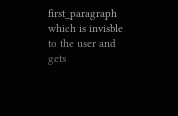first_paragraph which is invisble to the user and gets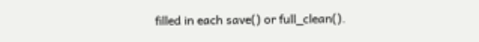filled in each save() or full_clean().